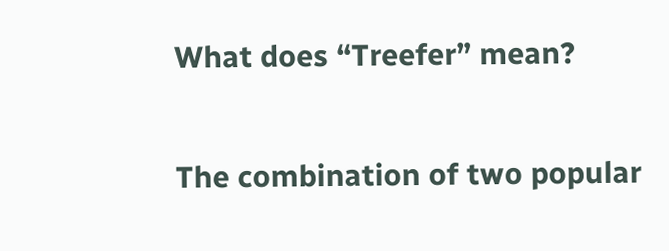What does “Treefer” mean?

The combination of two popular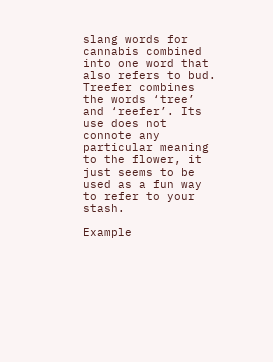slang words for cannabis combined into one word that also refers to bud. Treefer combines the words ‘tree’ and ‘reefer’. Its use does not connote any particular meaning to the flower, it just seems to be used as a fun way to refer to your stash.

Example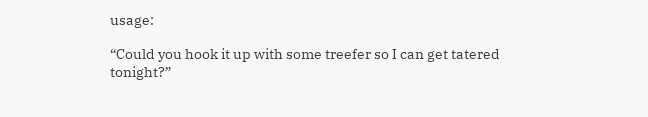usage:

“Could you hook it up with some treefer so I can get tatered tonight?”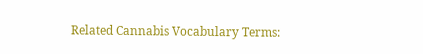Related Cannabis Vocabulary Terms: